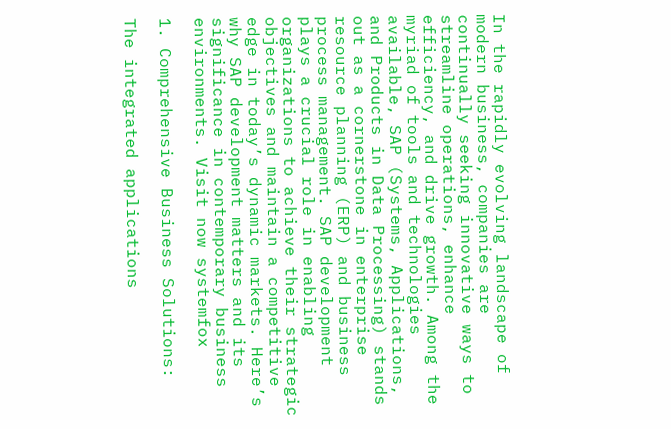In the rapidly evolving landscape of modern business, companies are continually seeking innovative ways to streamline operations, enhance efficiency, and drive growth. Among the myriad of tools and technologies available, SAP (Systems, Applications, and Products in Data Processing) stands out as a cornerstone in enterprise resource planning (ERP) and business process management. SAP development plays a crucial role in enabling organizations to achieve their strategic objectives and maintain a competitive edge in today’s dynamic markets. Here’s why SAP development matters and its significance in contemporary business environments. Visit now systemfox

1. Comprehensive Business Solutions:

The integrated applications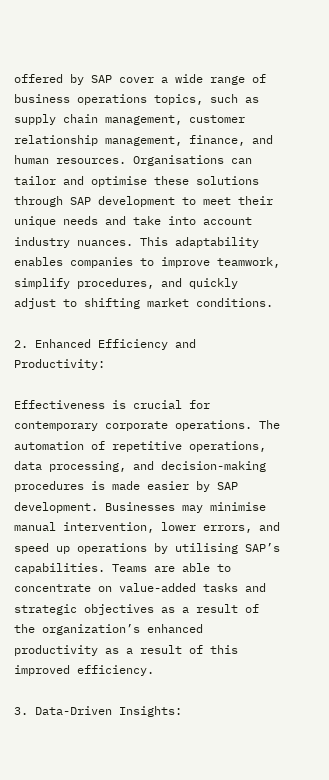offered by SAP cover a wide range of business operations topics, such as supply chain management, customer relationship management, finance, and human resources. Organisations can tailor and optimise these solutions through SAP development to meet their unique needs and take into account industry nuances. This adaptability enables companies to improve teamwork, simplify procedures, and quickly adjust to shifting market conditions.

2. Enhanced Efficiency and Productivity:

Effectiveness is crucial for contemporary corporate operations. The automation of repetitive operations, data processing, and decision-making procedures is made easier by SAP development. Businesses may minimise manual intervention, lower errors, and speed up operations by utilising SAP’s capabilities. Teams are able to concentrate on value-added tasks and strategic objectives as a result of the organization’s enhanced productivity as a result of this improved efficiency.

3. Data-Driven Insights: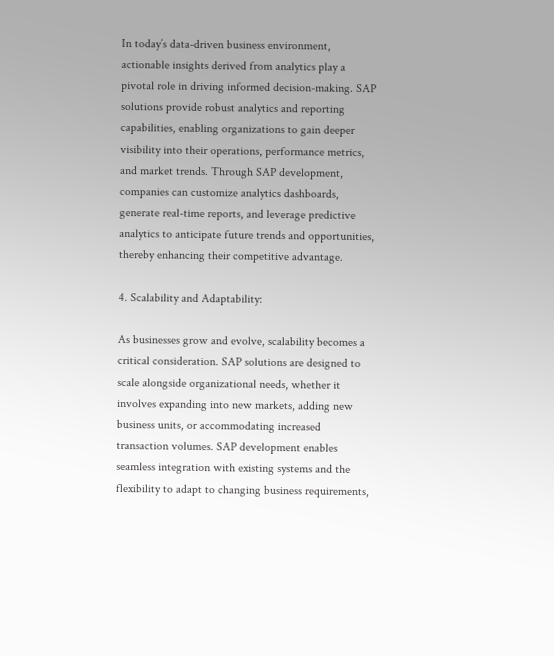In today’s data-driven business environment, actionable insights derived from analytics play a pivotal role in driving informed decision-making. SAP solutions provide robust analytics and reporting capabilities, enabling organizations to gain deeper visibility into their operations, performance metrics, and market trends. Through SAP development, companies can customize analytics dashboards, generate real-time reports, and leverage predictive analytics to anticipate future trends and opportunities, thereby enhancing their competitive advantage.

4. Scalability and Adaptability:

As businesses grow and evolve, scalability becomes a critical consideration. SAP solutions are designed to scale alongside organizational needs, whether it involves expanding into new markets, adding new business units, or accommodating increased transaction volumes. SAP development enables seamless integration with existing systems and the flexibility to adapt to changing business requirements,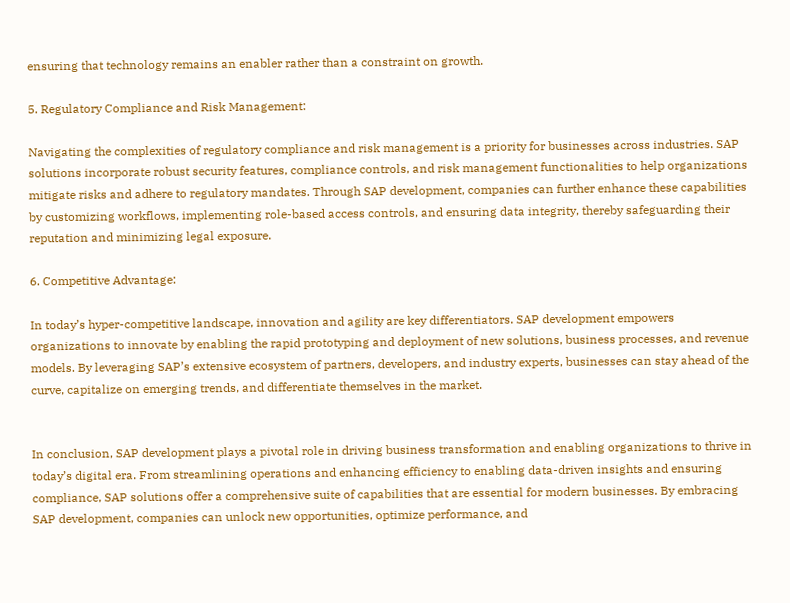ensuring that technology remains an enabler rather than a constraint on growth.

5. Regulatory Compliance and Risk Management:

Navigating the complexities of regulatory compliance and risk management is a priority for businesses across industries. SAP solutions incorporate robust security features, compliance controls, and risk management functionalities to help organizations mitigate risks and adhere to regulatory mandates. Through SAP development, companies can further enhance these capabilities by customizing workflows, implementing role-based access controls, and ensuring data integrity, thereby safeguarding their reputation and minimizing legal exposure.

6. Competitive Advantage:

In today’s hyper-competitive landscape, innovation and agility are key differentiators. SAP development empowers organizations to innovate by enabling the rapid prototyping and deployment of new solutions, business processes, and revenue models. By leveraging SAP’s extensive ecosystem of partners, developers, and industry experts, businesses can stay ahead of the curve, capitalize on emerging trends, and differentiate themselves in the market.


In conclusion, SAP development plays a pivotal role in driving business transformation and enabling organizations to thrive in today’s digital era. From streamlining operations and enhancing efficiency to enabling data-driven insights and ensuring compliance, SAP solutions offer a comprehensive suite of capabilities that are essential for modern businesses. By embracing SAP development, companies can unlock new opportunities, optimize performance, and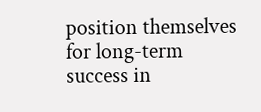position themselves for long-term success in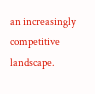an increasingly competitive landscape.